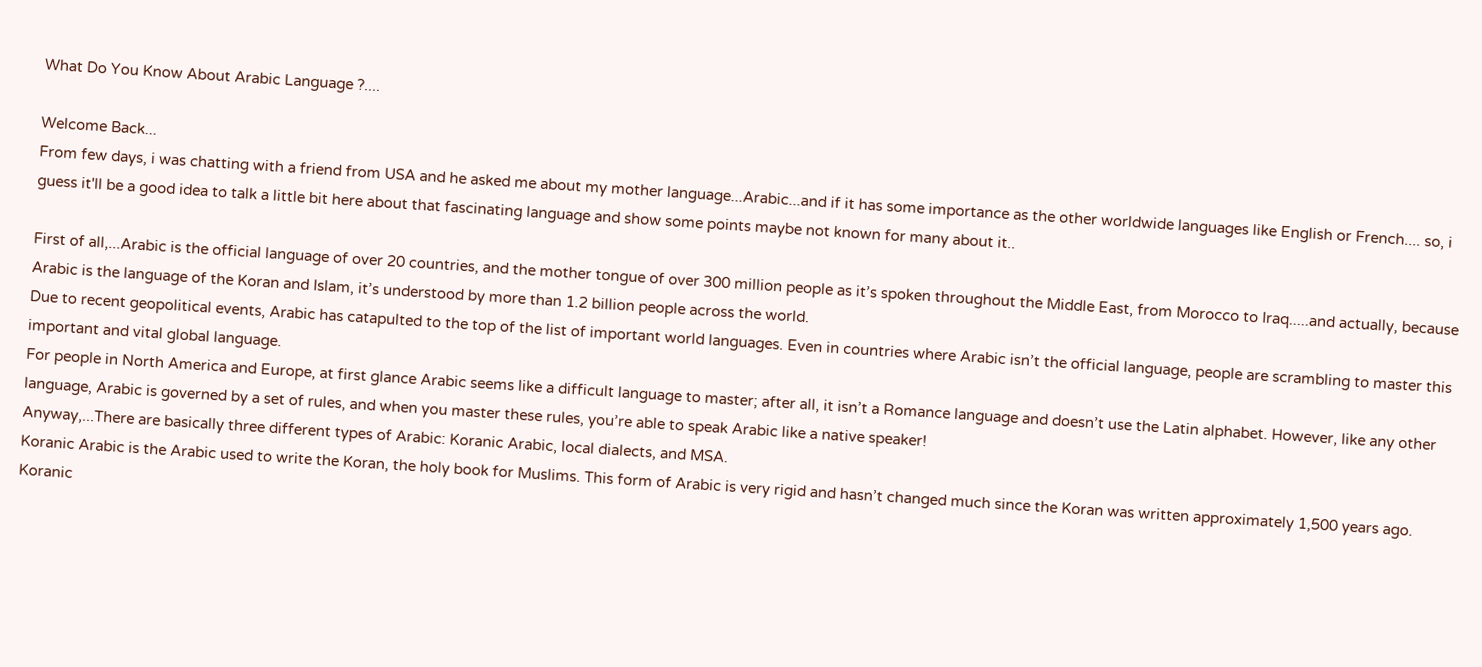What Do You Know About Arabic Language ?....

Welcome Back...
From few days, i was chatting with a friend from USA and he asked me about my mother language...Arabic...and if it has some importance as the other worldwide languages like English or French.... so, i guess it'll be a good idea to talk a little bit here about that fascinating language and show some points maybe not known for many about it..

First of all,...Arabic is the official language of over 20 countries, and the mother tongue of over 300 million people as it’s spoken throughout the Middle East, from Morocco to Iraq.....and actually, because Arabic is the language of the Koran and Islam, it’s understood by more than 1.2 billion people across the world.
Due to recent geopolitical events, Arabic has catapulted to the top of the list of important world languages. Even in countries where Arabic isn’t the official language, people are scrambling to master this important and vital global language.
For people in North America and Europe, at first glance Arabic seems like a difficult language to master; after all, it isn’t a Romance language and doesn’t use the Latin alphabet. However, like any other language, Arabic is governed by a set of rules, and when you master these rules, you’re able to speak Arabic like a native speaker!
Anyway,...There are basically three different types of Arabic: Koranic Arabic, local dialects, and MSA.
Koranic Arabic is the Arabic used to write the Koran, the holy book for Muslims. This form of Arabic is very rigid and hasn’t changed much since the Koran was written approximately 1,500 years ago. Koranic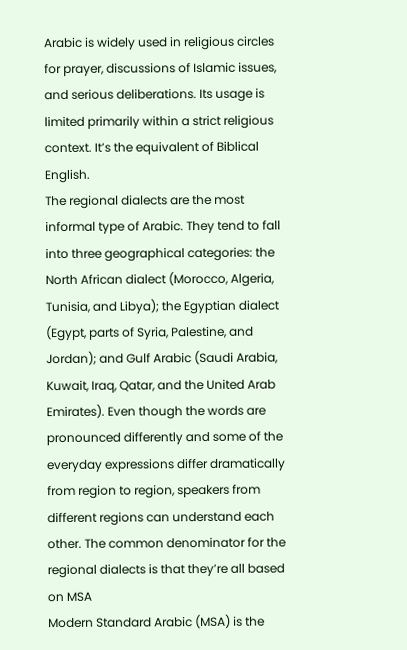Arabic is widely used in religious circles for prayer, discussions of Islamic issues, and serious deliberations. Its usage is limited primarily within a strict religious context. It’s the equivalent of Biblical English.
The regional dialects are the most informal type of Arabic. They tend to fall into three geographical categories: the North African dialect (Morocco, Algeria, Tunisia, and Libya); the Egyptian dialect (Egypt, parts of Syria, Palestine, and Jordan); and Gulf Arabic (Saudi Arabia, Kuwait, Iraq, Qatar, and the United Arab Emirates). Even though the words are pronounced differently and some of the everyday expressions differ dramatically from region to region, speakers from different regions can understand each other. The common denominator for the regional dialects is that they’re all based on MSA
Modern Standard Arabic (MSA) is the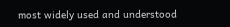most widely used and understood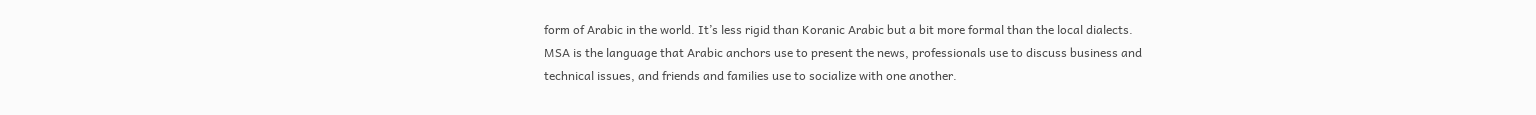form of Arabic in the world. It’s less rigid than Koranic Arabic but a bit more formal than the local dialects. MSA is the language that Arabic anchors use to present the news, professionals use to discuss business and technical issues, and friends and families use to socialize with one another.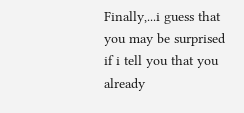Finally,...i guess that you may be surprised if i tell you that you already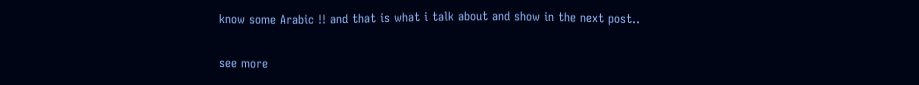know some Arabic !! and that is what i talk about and show in the next post..

see more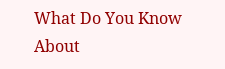What Do You Know About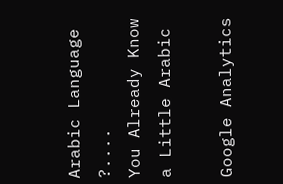Arabic Language ?....
You Already Know a Little Arabic

Google Analytics